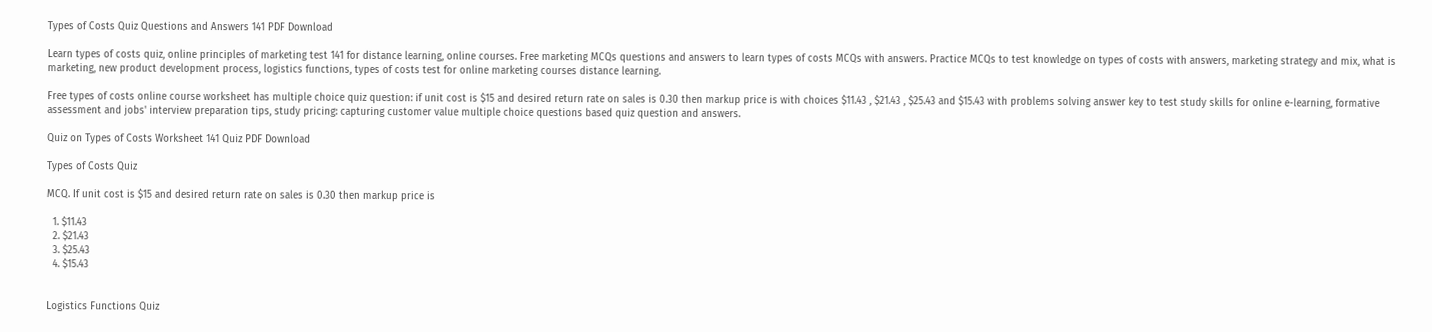Types of Costs Quiz Questions and Answers 141 PDF Download

Learn types of costs quiz, online principles of marketing test 141 for distance learning, online courses. Free marketing MCQs questions and answers to learn types of costs MCQs with answers. Practice MCQs to test knowledge on types of costs with answers, marketing strategy and mix, what is marketing, new product development process, logistics functions, types of costs test for online marketing courses distance learning.

Free types of costs online course worksheet has multiple choice quiz question: if unit cost is $15 and desired return rate on sales is 0.30 then markup price is with choices $11.43 , $21.43 , $25.43 and $15.43 with problems solving answer key to test study skills for online e-learning, formative assessment and jobs' interview preparation tips, study pricing: capturing customer value multiple choice questions based quiz question and answers.

Quiz on Types of Costs Worksheet 141 Quiz PDF Download

Types of Costs Quiz

MCQ. If unit cost is $15 and desired return rate on sales is 0.30 then markup price is

  1. $11.43
  2. $21.43
  3. $25.43
  4. $15.43


Logistics Functions Quiz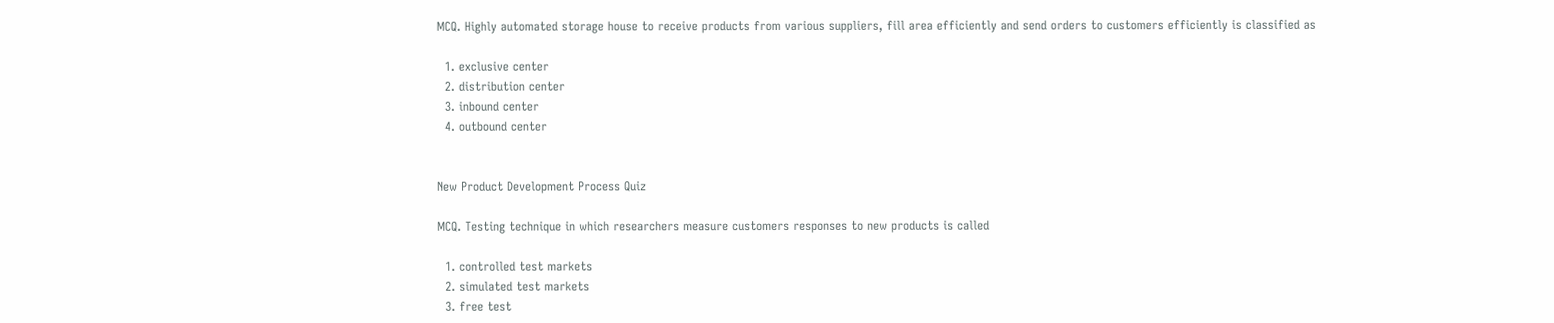MCQ. Highly automated storage house to receive products from various suppliers, fill area efficiently and send orders to customers efficiently is classified as

  1. exclusive center
  2. distribution center
  3. inbound center
  4. outbound center


New Product Development Process Quiz

MCQ. Testing technique in which researchers measure customers responses to new products is called

  1. controlled test markets
  2. simulated test markets
  3. free test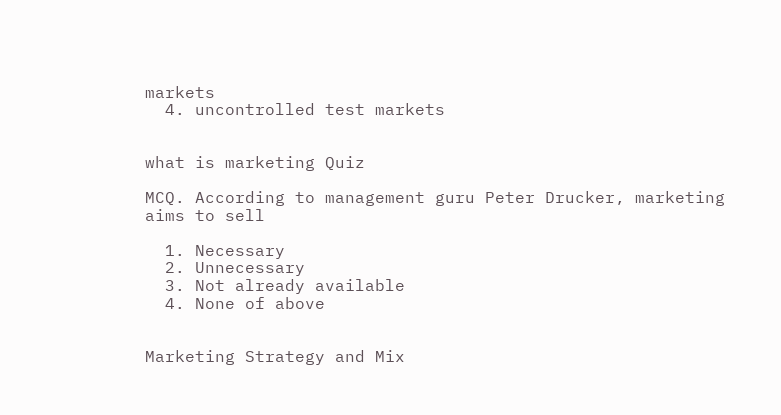markets
  4. uncontrolled test markets


what is marketing Quiz

MCQ. According to management guru Peter Drucker, marketing aims to sell

  1. Necessary
  2. Unnecessary
  3. Not already available
  4. None of above


Marketing Strategy and Mix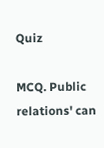Quiz

MCQ. Public relations' can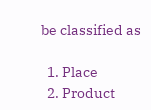be classified as

  1. Place
  2. Product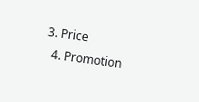3. Price
  4. Promotion